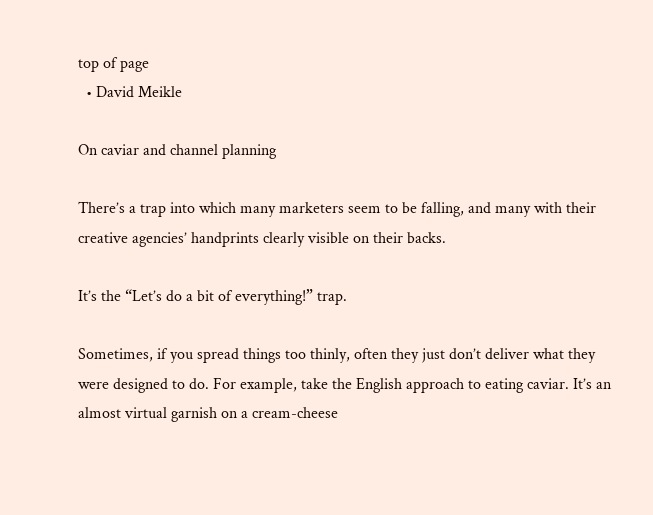top of page
  • David Meikle

On caviar and channel planning

There’s a trap into which many marketers seem to be falling, and many with their creative agencies’ handprints clearly visible on their backs.

It’s the “Let’s do a bit of everything!” trap.

Sometimes, if you spread things too thinly, often they just don’t deliver what they were designed to do. For example, take the English approach to eating caviar. It’s an almost virtual garnish on a cream-cheese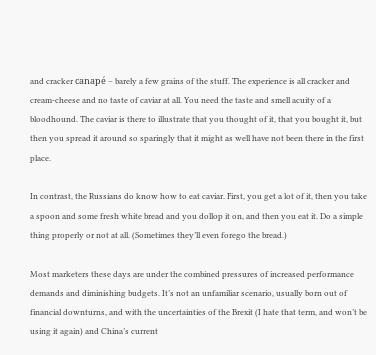and cracker canapé – barely a few grains of the stuff. The experience is all cracker and cream-cheese and no taste of caviar at all. You need the taste and smell acuity of a bloodhound. The caviar is there to illustrate that you thought of it, that you bought it, but then you spread it around so sparingly that it might as well have not been there in the first place.

In contrast, the Russians do know how to eat caviar. First, you get a lot of it, then you take a spoon and some fresh white bread and you dollop it on, and then you eat it. Do a simple thing properly or not at all. (Sometimes they’ll even forego the bread.)

Most marketers these days are under the combined pressures of increased performance demands and diminishing budgets. It’s not an unfamiliar scenario, usually born out of financial downturns, and with the uncertainties of the Brexit (I hate that term, and won’t be using it again) and China’s current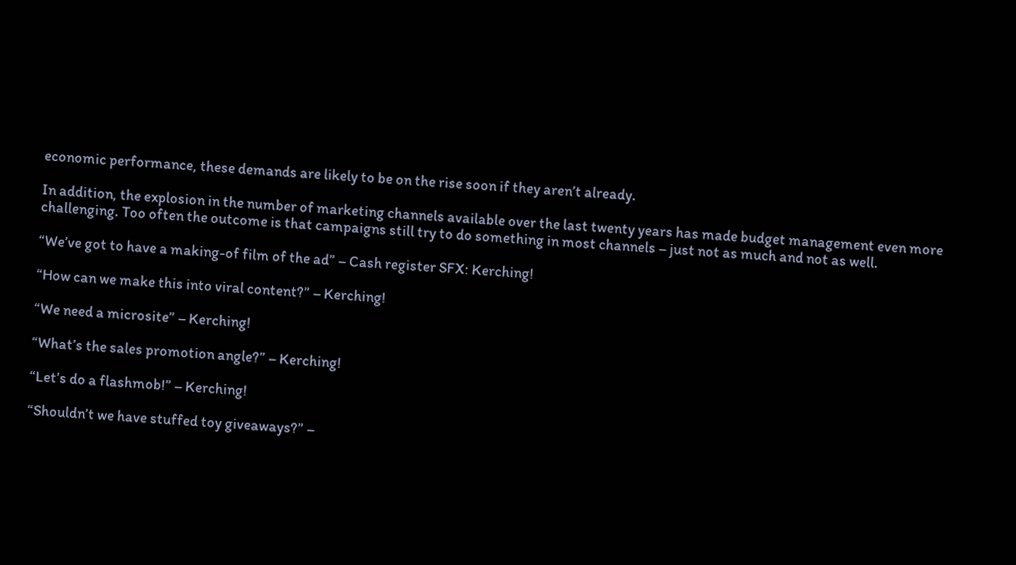economic performance, these demands are likely to be on the rise soon if they aren’t already.

In addition, the explosion in the number of marketing channels available over the last twenty years has made budget management even more challenging. Too often the outcome is that campaigns still try to do something in most channels – just not as much and not as well.

“We’ve got to have a making-of film of the ad” – Cash register SFX: Kerching!

“How can we make this into viral content?” – Kerching!

“We need a microsite” – Kerching!

“What’s the sales promotion angle?” – Kerching!

“Let’s do a flashmob!” – Kerching!

“Shouldn’t we have stuffed toy giveaways?” –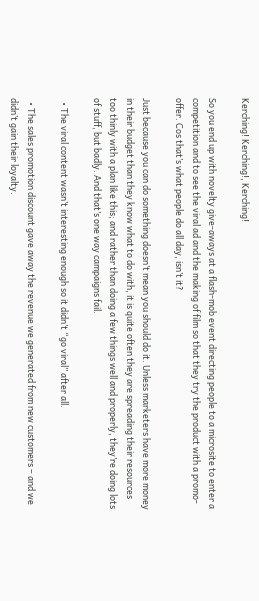Kerching! Kerching!, Kerching!

So you end up with novelty give-aways at a flash-mob event directing people to a microsite to enter a competition and to see the viral ad and the making of film so that they try the product with a promo-offer. Cos that’s what people do all day, isn’t it?

Just because you can do something doesn’t mean you should do it. Unless marketers have more money in their budget than they know what to do with, it is quite often they are spreading their resources too thinly with a plan like this; and rather than doing a few things well and properly, they’re doing lots of stuff, but badly. And that’s one way campaigns fail.

  • The viral content wasn’t interesting enough so it didn’t “go viral” after all.

  • The sales promotion discount gave away the revenue we generated from new customers – and we didn’t gain their loyalty.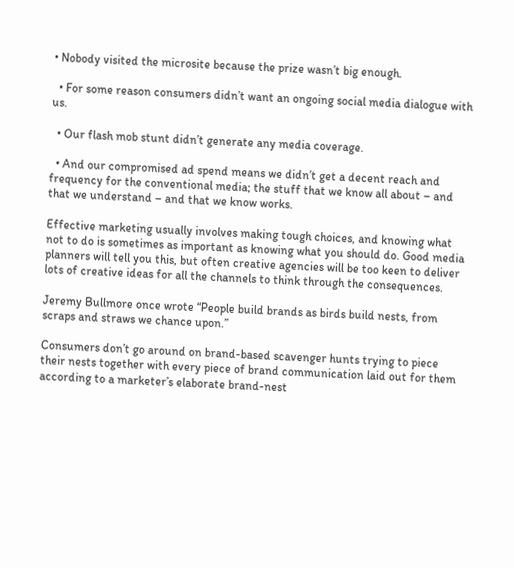• Nobody visited the microsite because the prize wasn’t big enough.

  • For some reason consumers didn’t want an ongoing social media dialogue with us.

  • Our flash mob stunt didn’t generate any media coverage.

  • And our compromised ad spend means we didn’t get a decent reach and frequency for the conventional media; the stuff that we know all about – and that we understand – and that we know works.

Effective marketing usually involves making tough choices, and knowing what not to do is sometimes as important as knowing what you should do. Good media planners will tell you this, but often creative agencies will be too keen to deliver lots of creative ideas for all the channels to think through the consequences.

Jeremy Bullmore once wrote “People build brands as birds build nests, from scraps and straws we chance upon.”

Consumers don’t go around on brand-based scavenger hunts trying to piece their nests together with every piece of brand communication laid out for them according to a marketer’s elaborate brand-nest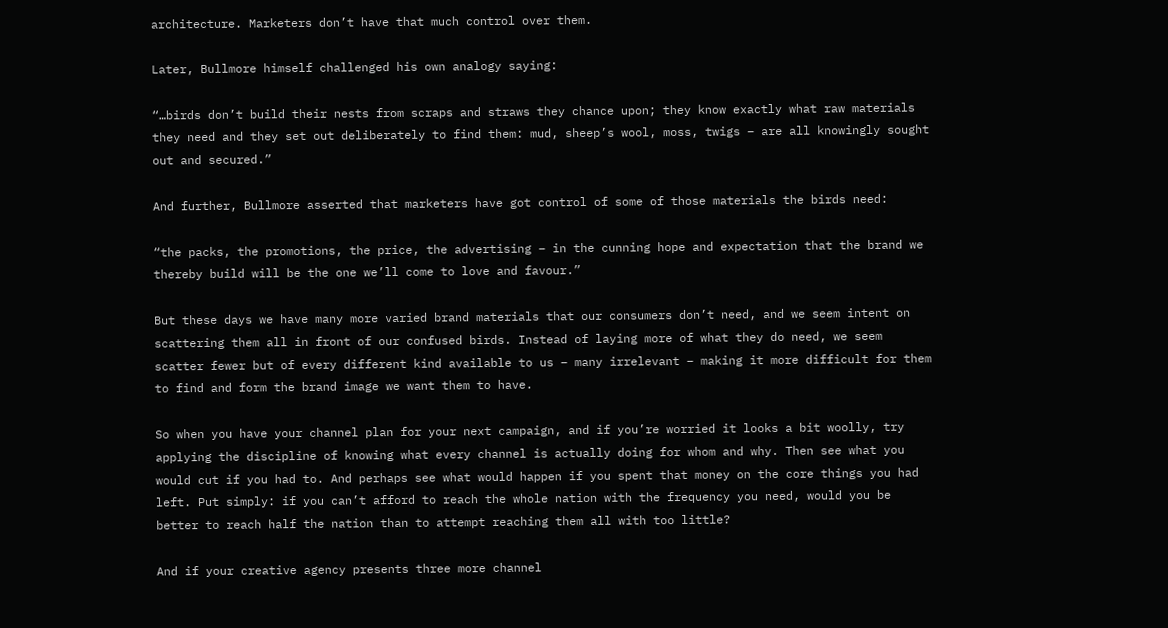architecture. Marketers don’t have that much control over them.

Later, Bullmore himself challenged his own analogy saying:

“…birds don’t build their nests from scraps and straws they chance upon; they know exactly what raw materials they need and they set out deliberately to find them: mud, sheep’s wool, moss, twigs – are all knowingly sought out and secured.”

And further, Bullmore asserted that marketers have got control of some of those materials the birds need:

“the packs, the promotions, the price, the advertising – in the cunning hope and expectation that the brand we thereby build will be the one we’ll come to love and favour.”

But these days we have many more varied brand materials that our consumers don’t need, and we seem intent on scattering them all in front of our confused birds. Instead of laying more of what they do need, we seem scatter fewer but of every different kind available to us – many irrelevant – making it more difficult for them to find and form the brand image we want them to have.

So when you have your channel plan for your next campaign, and if you’re worried it looks a bit woolly, try applying the discipline of knowing what every channel is actually doing for whom and why. Then see what you would cut if you had to. And perhaps see what would happen if you spent that money on the core things you had left. Put simply: if you can’t afford to reach the whole nation with the frequency you need, would you be better to reach half the nation than to attempt reaching them all with too little?

And if your creative agency presents three more channel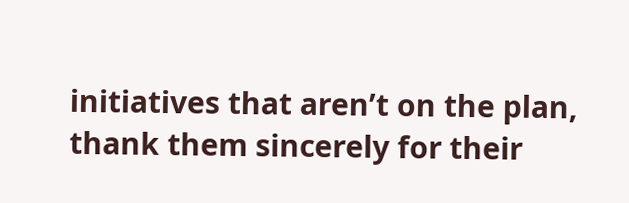initiatives that aren’t on the plan, thank them sincerely for their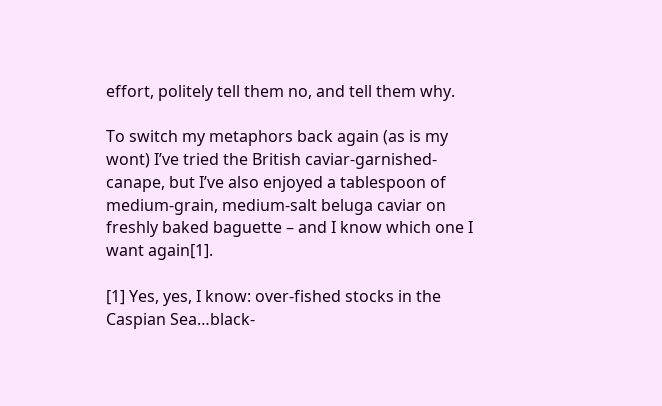effort, politely tell them no, and tell them why.

To switch my metaphors back again (as is my wont) I’ve tried the British caviar-garnished-canape, but I’ve also enjoyed a tablespoon of medium-grain, medium-salt beluga caviar on freshly baked baguette – and I know which one I want again[1].

[1] Yes, yes, I know: over-fished stocks in the Caspian Sea…black-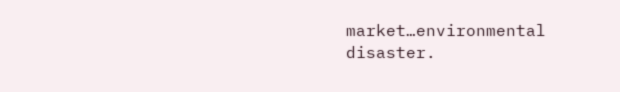market…environmental disaster.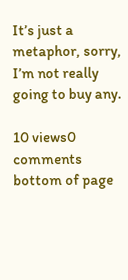It’s just a metaphor, sorry, I’m not really going to buy any.

10 views0 comments
bottom of page